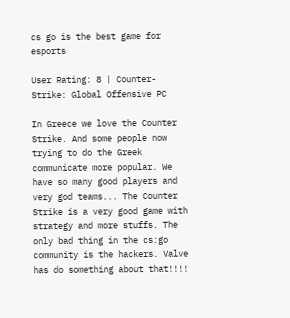cs go is the best game for esports

User Rating: 8 | Counter-Strike: Global Offensive PC

In Greece we love the Counter Strike. And some people now trying to do the Greek communicate more popular. We have so many good players and very god teams... The Counter Strike is a very good game with strategy and more stuffs. The only bad thing in the cs:go community is the hackers. Valve has do something about that!!!!